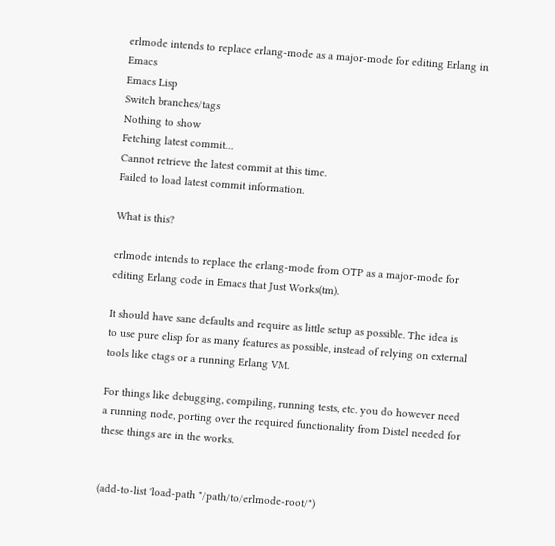erlmode intends to replace erlang-mode as a major-mode for editing Erlang in Emacs
Emacs Lisp
Switch branches/tags
Nothing to show
Fetching latest commit…
Cannot retrieve the latest commit at this time.
Failed to load latest commit information.

What is this?

erlmode intends to replace the erlang-mode from OTP as a major-mode for editing Erlang code in Emacs that Just Works(tm).

It should have sane defaults and require as little setup as possible. The idea is to use pure elisp for as many features as possible, instead of relying on external tools like ctags or a running Erlang VM.

For things like debugging, compiling, running tests, etc. you do however need a running node, porting over the required functionality from Distel needed for these things are in the works.


(add-to-list 'load-path "/path/to/erlmode-root/")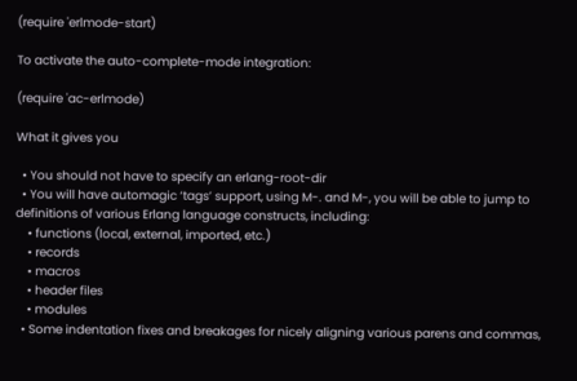(require 'erlmode-start)

To activate the auto-complete-mode integration:

(require 'ac-erlmode)

What it gives you

  • You should not have to specify an erlang-root-dir
  • You will have automagic ‘tags’ support, using M-. and M-, you will be able to jump to definitions of various Erlang language constructs, including:
    • functions (local, external, imported, etc.)
    • records
    • macros
    • header files
    • modules
  • Some indentation fixes and breakages for nicely aligning various parens and commas,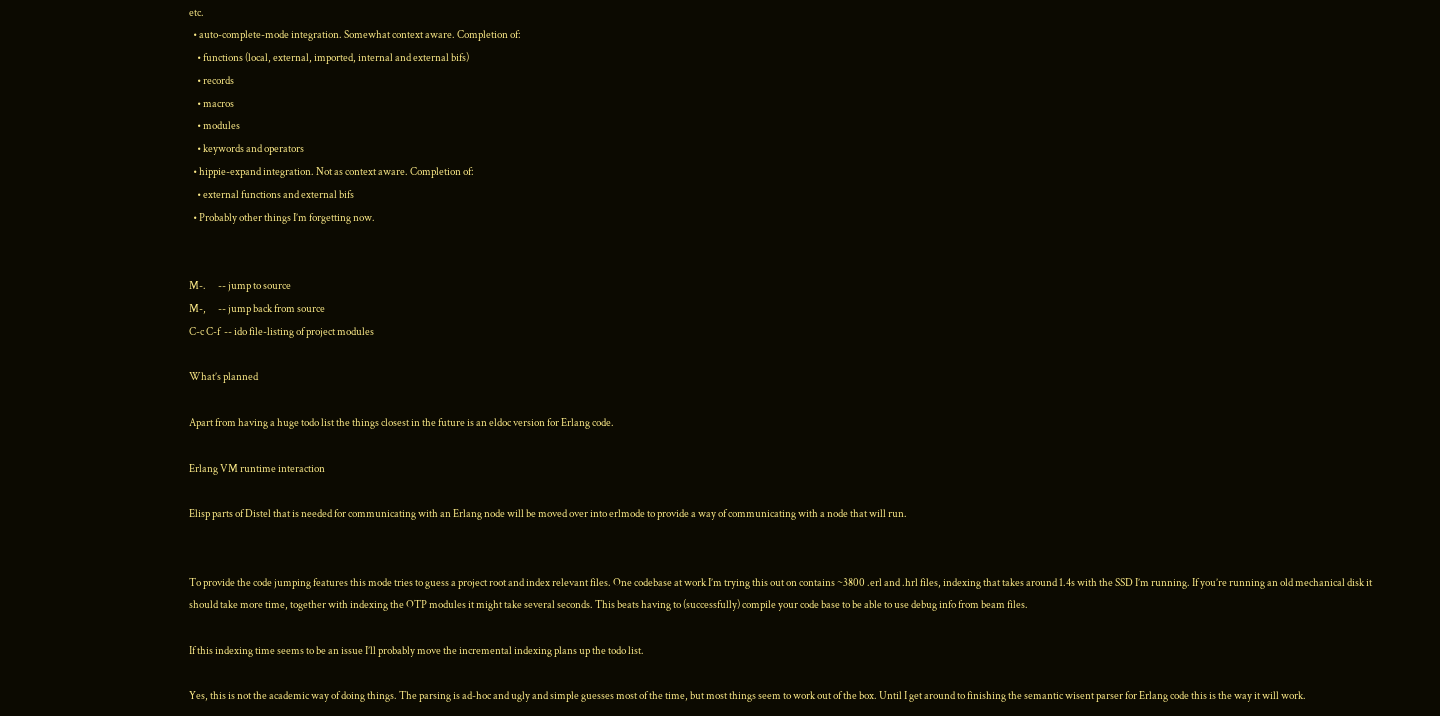etc.
  • auto-complete-mode integration. Somewhat context aware. Completion of:
    • functions (local, external, imported, internal and external bifs)
    • records
    • macros
    • modules
    • keywords and operators
  • hippie-expand integration. Not as context aware. Completion of:
    • external functions and external bifs
  • Probably other things I’m forgetting now.


M-.      -- jump to source
M-,      -- jump back from source
C-c C-f  -- ido file-listing of project modules

What’s planned

Apart from having a huge todo list the things closest in the future is an eldoc version for Erlang code.

Erlang VM runtime interaction

Elisp parts of Distel that is needed for communicating with an Erlang node will be moved over into erlmode to provide a way of communicating with a node that will run.


To provide the code jumping features this mode tries to guess a project root and index relevant files. One codebase at work I’m trying this out on contains ~3800 .erl and .hrl files, indexing that takes around 1.4s with the SSD I’m running. If you’re running an old mechanical disk it should take more time, together with indexing the OTP modules it might take several seconds. This beats having to (successfully) compile your code base to be able to use debug info from beam files.

If this indexing time seems to be an issue I’ll probably move the incremental indexing plans up the todo list.

Yes, this is not the academic way of doing things. The parsing is ad-hoc and ugly and simple guesses most of the time, but most things seem to work out of the box. Until I get around to finishing the semantic wisent parser for Erlang code this is the way it will work.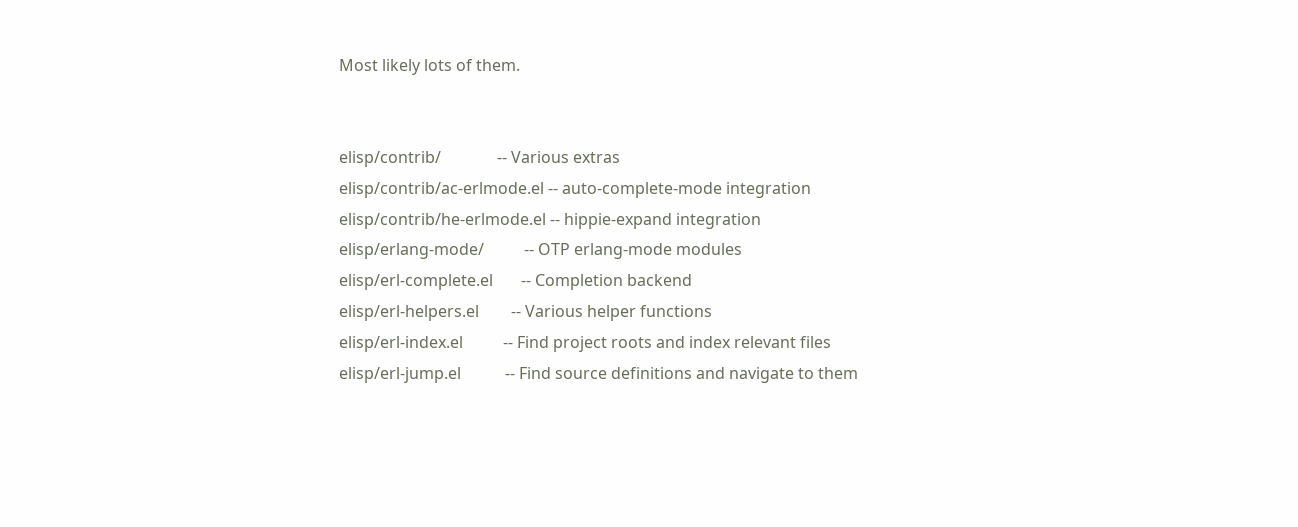Most likely lots of them.


elisp/contrib/              -- Various extras
elisp/contrib/ac-erlmode.el -- auto-complete-mode integration
elisp/contrib/he-erlmode.el -- hippie-expand integration
elisp/erlang-mode/          -- OTP erlang-mode modules
elisp/erl-complete.el       -- Completion backend
elisp/erl-helpers.el        -- Various helper functions
elisp/erl-index.el          -- Find project roots and index relevant files
elisp/erl-jump.el           -- Find source definitions and navigate to them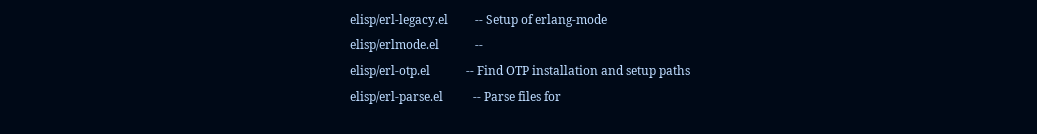elisp/erl-legacy.el         -- Setup of erlang-mode
elisp/erlmode.el            --
elisp/erl-otp.el            -- Find OTP installation and setup paths
elisp/erl-parse.el          -- Parse files for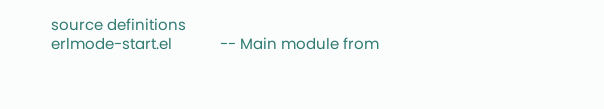source definitions
erlmode-start.el            -- Main module from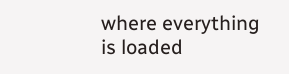where everything is loaded